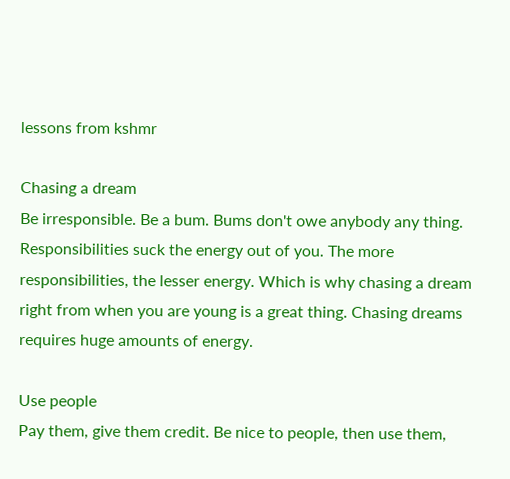lessons from kshmr

Chasing a dream
Be irresponsible. Be a bum. Bums don't owe anybody any thing. Responsibilities suck the energy out of you. The more responsibilities, the lesser energy. Which is why chasing a dream right from when you are young is a great thing. Chasing dreams requires huge amounts of energy.

Use people
Pay them, give them credit. Be nice to people, then use them,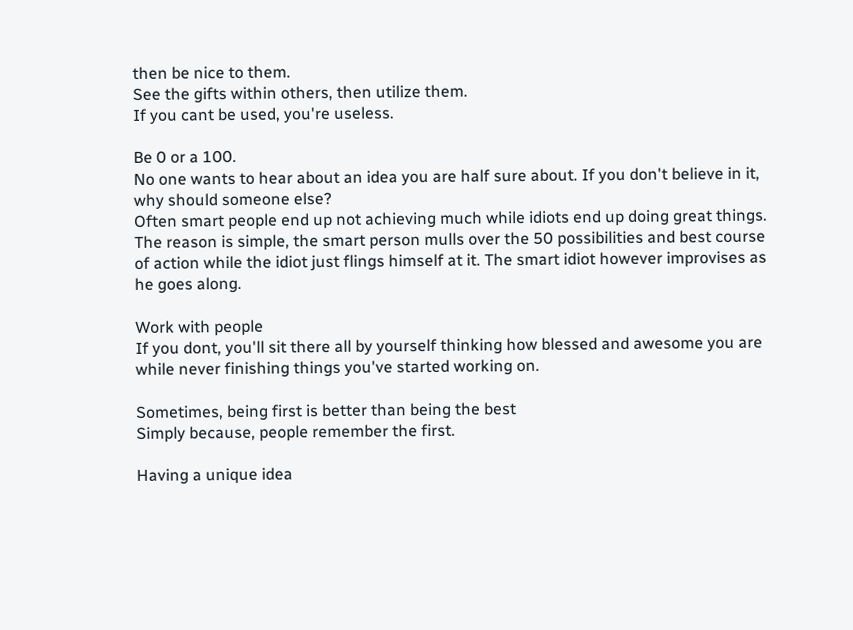then be nice to them.
See the gifts within others, then utilize them.
If you cant be used, you're useless.

Be 0 or a 100.
No one wants to hear about an idea you are half sure about. If you don't believe in it, why should someone else?
Often smart people end up not achieving much while idiots end up doing great things. The reason is simple, the smart person mulls over the 50 possibilities and best course of action while the idiot just flings himself at it. The smart idiot however improvises as he goes along.

Work with people
If you dont, you'll sit there all by yourself thinking how blessed and awesome you are while never finishing things you've started working on.

Sometimes, being first is better than being the best
Simply because, people remember the first.

Having a unique idea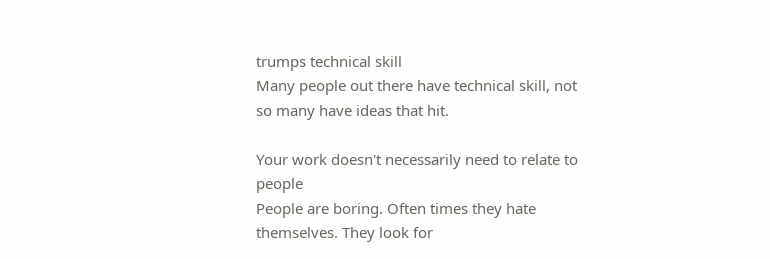trumps technical skill
Many people out there have technical skill, not so many have ideas that hit.

Your work doesn't necessarily need to relate to people
People are boring. Often times they hate themselves. They look for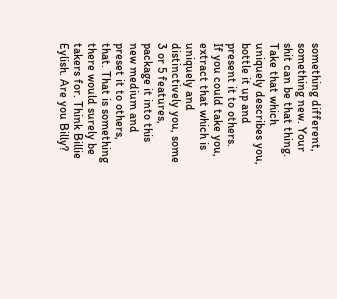something different, something new. Your shit can be that thing. Take that which uniquely describes you, bottle it up and present it to others.
If you could take you, extract that which is uniquely and distinctively you, some 3 or 5 features, package it into this new medium and preset it to others, that. That is something there would surely be takers for. Think Billie Eylish. Are you Billy?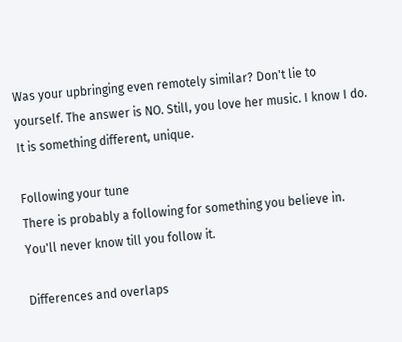Was your upbringing even remotely similar? Don't lie to yourself. The answer is NO. Still, you love her music. I know I do. It is something different, unique.

Following your tune
There is probably a following for something you believe in. You'll never know till you follow it.

Differences and overlaps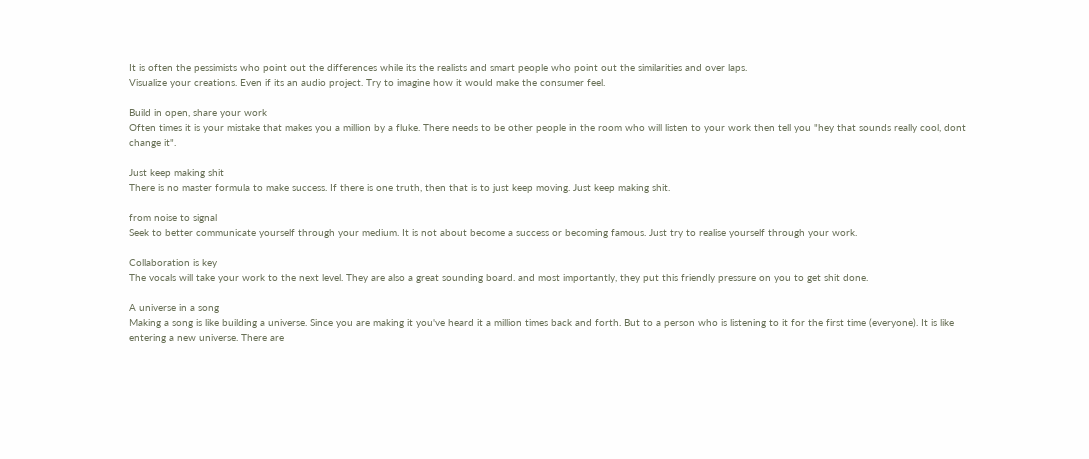It is often the pessimists who point out the differences while its the realists and smart people who point out the similarities and over laps.
Visualize your creations. Even if its an audio project. Try to imagine how it would make the consumer feel.

Build in open, share your work
Often times it is your mistake that makes you a million by a fluke. There needs to be other people in the room who will listen to your work then tell you "hey that sounds really cool, dont change it".

Just keep making shit
There is no master formula to make success. If there is one truth, then that is to just keep moving. Just keep making shit.

from noise to signal
Seek to better communicate yourself through your medium. It is not about become a success or becoming famous. Just try to realise yourself through your work.

Collaboration is key
The vocals will take your work to the next level. They are also a great sounding board. and most importantly, they put this friendly pressure on you to get shit done.

A universe in a song
Making a song is like building a universe. Since you are making it you've heard it a million times back and forth. But to a person who is listening to it for the first time (everyone). It is like entering a new universe. There are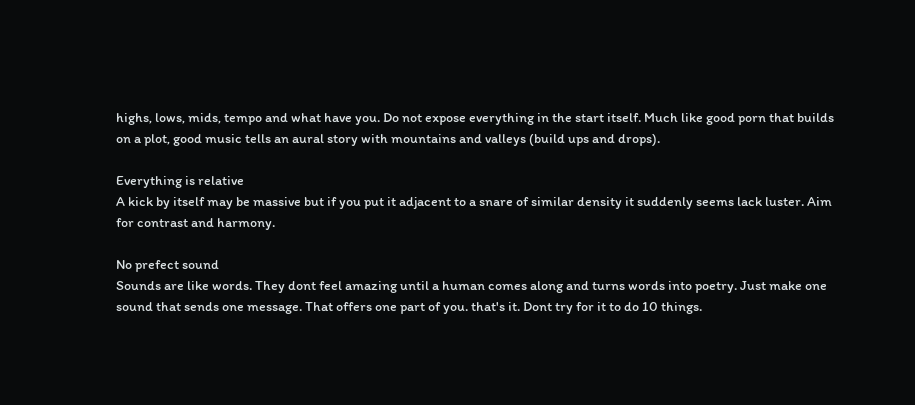highs, lows, mids, tempo and what have you. Do not expose everything in the start itself. Much like good porn that builds on a plot, good music tells an aural story with mountains and valleys (build ups and drops).

Everything is relative
A kick by itself may be massive but if you put it adjacent to a snare of similar density it suddenly seems lack luster. Aim for contrast and harmony.

No prefect sound
Sounds are like words. They dont feel amazing until a human comes along and turns words into poetry. Just make one sound that sends one message. That offers one part of you. that's it. Dont try for it to do 10 things.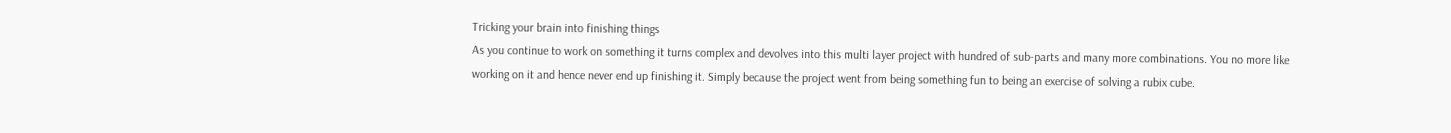Tricking your brain into finishing things
As you continue to work on something it turns complex and devolves into this multi layer project with hundred of sub-parts and many more combinations. You no more like working on it and hence never end up finishing it. Simply because the project went from being something fun to being an exercise of solving a rubix cube.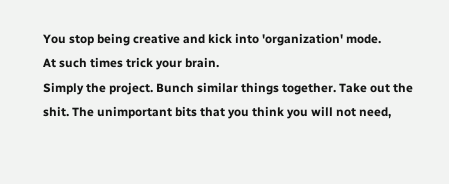You stop being creative and kick into 'organization' mode.
At such times trick your brain.
Simply the project. Bunch similar things together. Take out the shit. The unimportant bits that you think you will not need,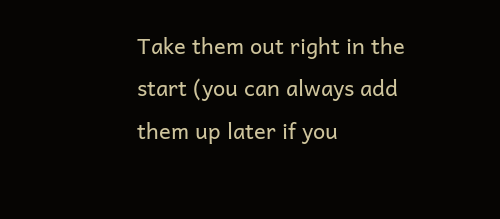Take them out right in the start (you can always add them up later if you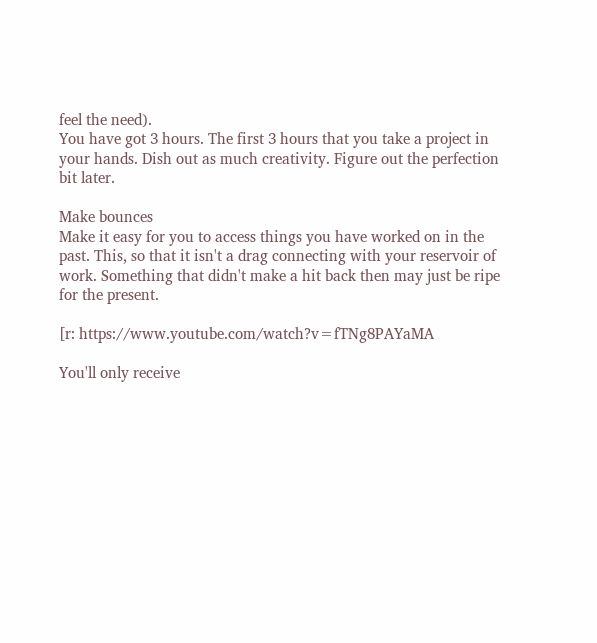feel the need).
You have got 3 hours. The first 3 hours that you take a project in your hands. Dish out as much creativity. Figure out the perfection bit later.

Make bounces
Make it easy for you to access things you have worked on in the past. This, so that it isn't a drag connecting with your reservoir of work. Something that didn't make a hit back then may just be ripe for the present.

[r: https://www.youtube.com/watch?v=fTNg8PAYaMA

You'll only receive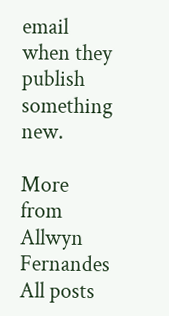email when they publish something new.

More from Allwyn Fernandes
All posts